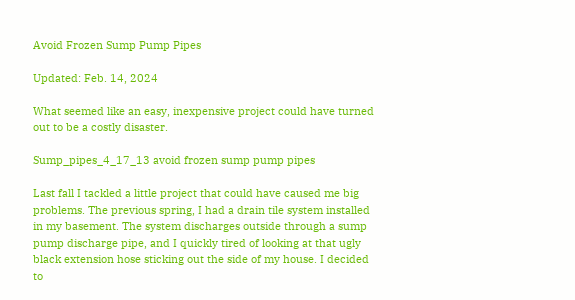Avoid Frozen Sump Pump Pipes

Updated: Feb. 14, 2024

What seemed like an easy, inexpensive project could have turned out to be a costly disaster.

Sump_pipes_4_17_13 avoid frozen sump pump pipes

Last fall I tackled a little project that could have caused me big problems. The previous spring, I had a drain tile system installed in my basement. The system discharges outside through a sump pump discharge pipe, and I quickly tired of looking at that ugly black extension hose sticking out the side of my house. I decided to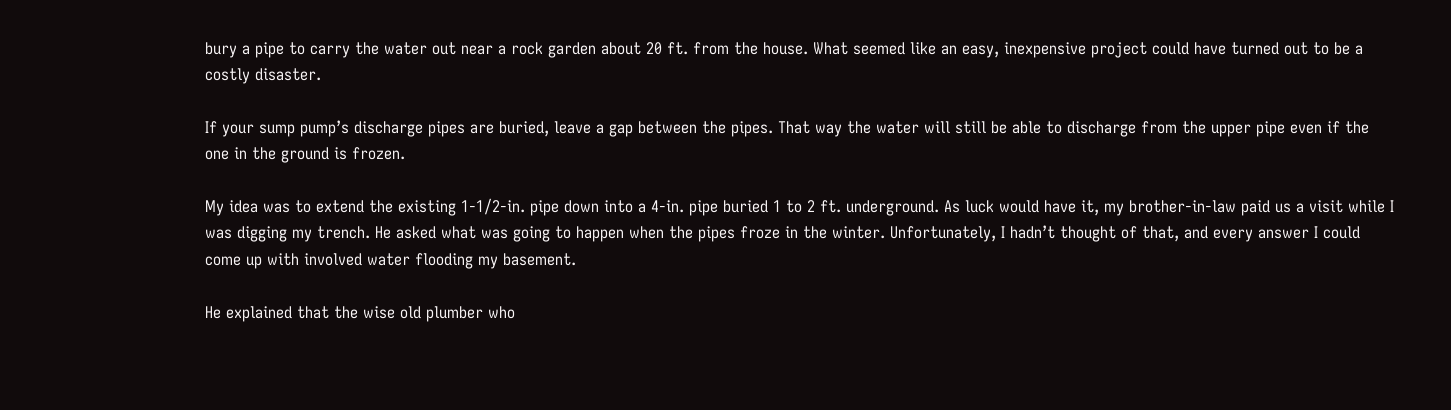bury a pipe to carry the water out near a rock garden about 20 ft. from the house. What seemed like an easy, inexpensive project could have turned out to be a costly disaster.

If your sump pump’s discharge pipes are buried, leave a gap between the pipes. That way the water will still be able to discharge from the upper pipe even if the one in the ground is frozen.

My idea was to extend the existing 1-1/2-in. pipe down into a 4-in. pipe buried 1 to 2 ft. underground. As luck would have it, my brother-in-law paid us a visit while I was digging my trench. He asked what was going to happen when the pipes froze in the winter. Unfortunately, I hadn’t thought of that, and every answer I could come up with involved water flooding my basement.

He explained that the wise old plumber who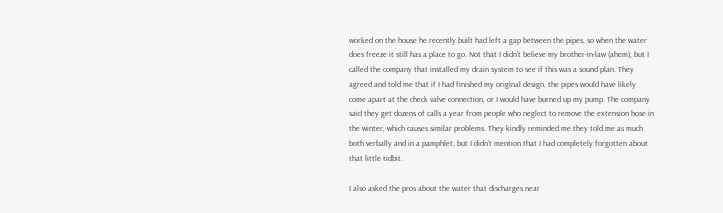worked on the house he recently built had left a gap between the pipes, so when the water does freeze it still has a place to go. Not that I didn’t believe my brother-in-law (ahem), but I called the company that installed my drain system to see if this was a sound plan. They agreed and told me that if I had finished my original design, the pipes would have likely come apart at the check valve connection, or I would have burned up my pump. The company said they get dozens of calls a year from people who neglect to remove the extension hose in the winter, which causes similar problems. They kindly reminded me they told me as much both verbally and in a pamphlet, but I didn’t mention that I had completely forgotten about that little tidbit.

I also asked the pros about the water that discharges near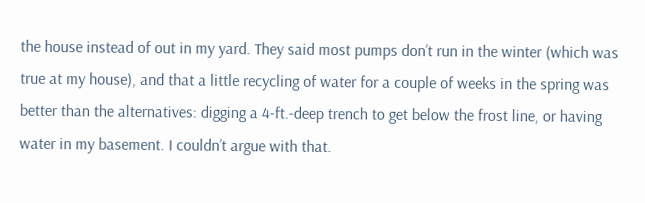the house instead of out in my yard. They said most pumps don’t run in the winter (which was true at my house), and that a little recycling of water for a couple of weeks in the spring was better than the alternatives: digging a 4-ft.-deep trench to get below the frost line, or having water in my basement. I couldn’t argue with that.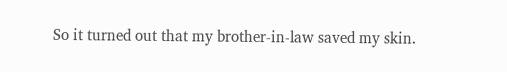So it turned out that my brother-in-law saved my skin.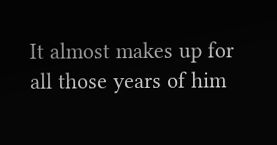It almost makes up for all those years of him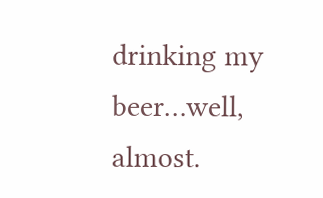drinking my beer…well, almost.